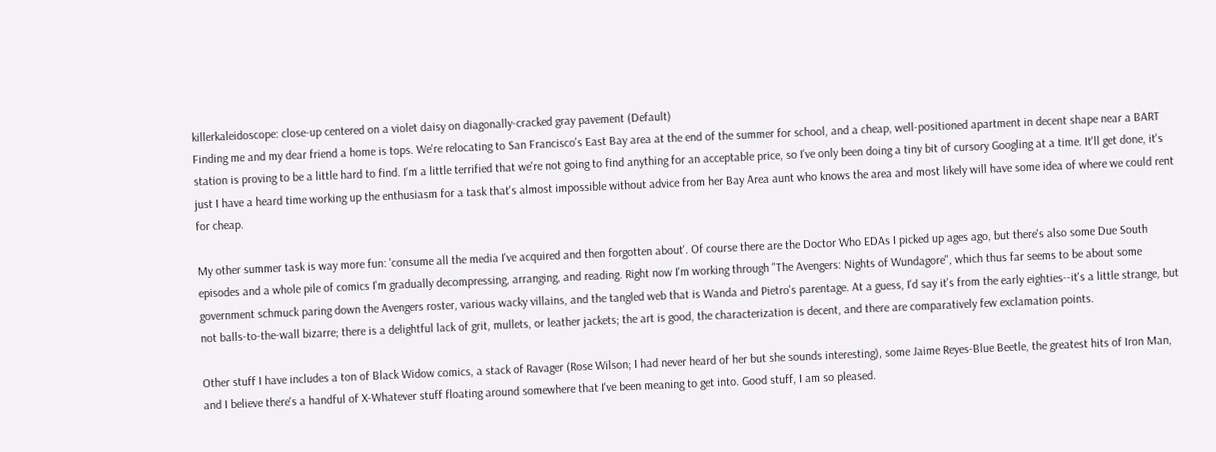killerkaleidoscope: close-up centered on a violet daisy on diagonally-cracked gray pavement (Default)
Finding me and my dear friend a home is tops. We're relocating to San Francisco's East Bay area at the end of the summer for school, and a cheap, well-positioned apartment in decent shape near a BART station is proving to be a little hard to find. I'm a little terrified that we're not going to find anything for an acceptable price, so I've only been doing a tiny bit of cursory Googling at a time. It'll get done, it's just I have a heard time working up the enthusiasm for a task that's almost impossible without advice from her Bay Area aunt who knows the area and most likely will have some idea of where we could rent for cheap.

My other summer task is way more fun: 'consume all the media I've acquired and then forgotten about'. Of course there are the Doctor Who EDAs I picked up ages ago, but there's also some Due South episodes and a whole pile of comics I'm gradually decompressing, arranging, and reading. Right now I'm working through "The Avengers: Nights of Wundagore", which thus far seems to be about some government schmuck paring down the Avengers roster, various wacky villains, and the tangled web that is Wanda and Pietro's parentage. At a guess, I'd say it's from the early eighties--it's a little strange, but not balls-to-the-wall bizarre; there is a delightful lack of grit, mullets, or leather jackets; the art is good, the characterization is decent, and there are comparatively few exclamation points.

Other stuff I have includes a ton of Black Widow comics, a stack of Ravager (Rose Wilson; I had never heard of her but she sounds interesting), some Jaime Reyes-Blue Beetle, the greatest hits of Iron Man, and I believe there's a handful of X-Whatever stuff floating around somewhere that I've been meaning to get into. Good stuff, I am so pleased.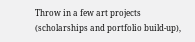Throw in a few art projects (scholarships and portfolio build-up),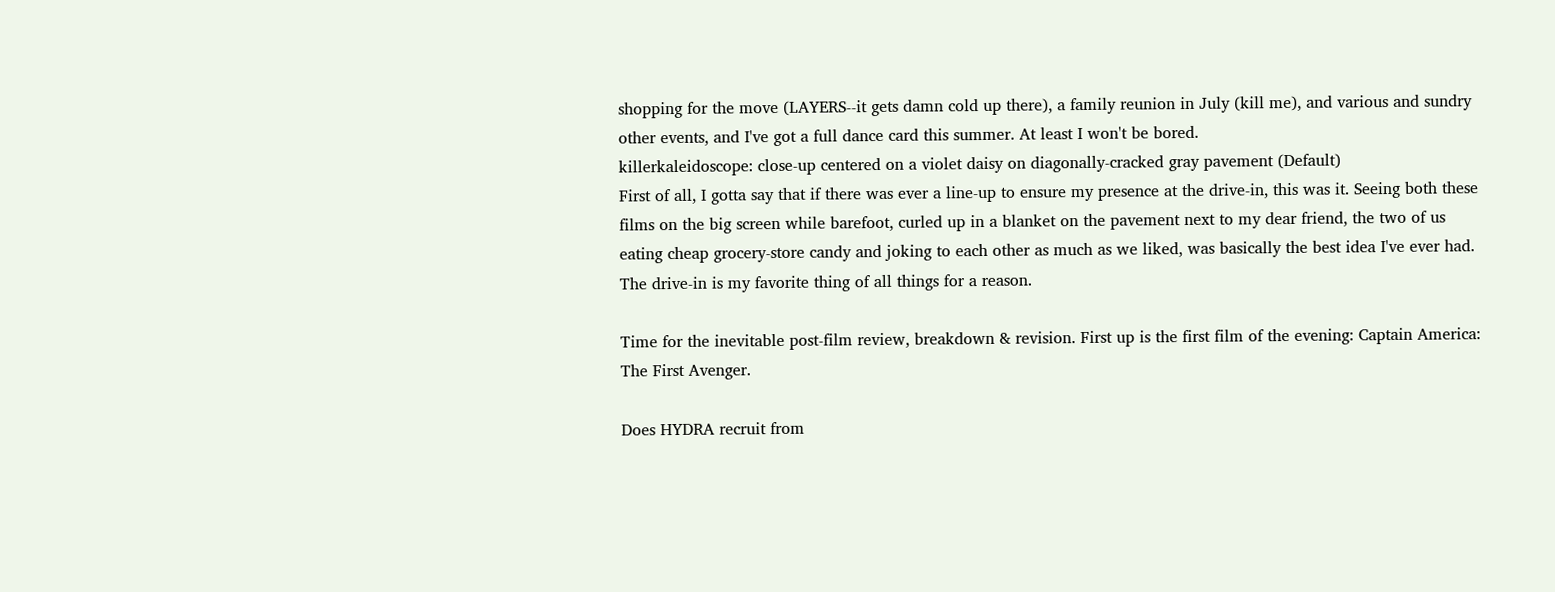shopping for the move (LAYERS--it gets damn cold up there), a family reunion in July (kill me), and various and sundry other events, and I've got a full dance card this summer. At least I won't be bored.
killerkaleidoscope: close-up centered on a violet daisy on diagonally-cracked gray pavement (Default)
First of all, I gotta say that if there was ever a line-up to ensure my presence at the drive-in, this was it. Seeing both these films on the big screen while barefoot, curled up in a blanket on the pavement next to my dear friend, the two of us eating cheap grocery-store candy and joking to each other as much as we liked, was basically the best idea I've ever had. The drive-in is my favorite thing of all things for a reason.

Time for the inevitable post-film review, breakdown & revision. First up is the first film of the evening: Captain America: The First Avenger.

Does HYDRA recruit from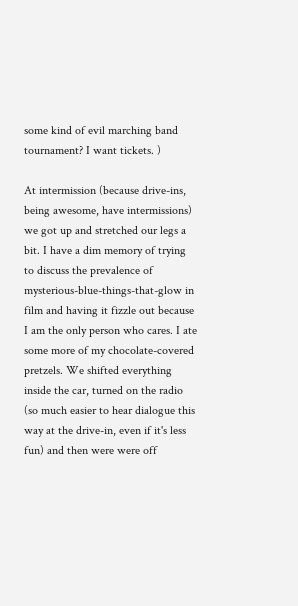some kind of evil marching band tournament? I want tickets. )

At intermission (because drive-ins, being awesome, have intermissions) we got up and stretched our legs a bit. I have a dim memory of trying to discuss the prevalence of mysterious-blue-things-that-glow in film and having it fizzle out because I am the only person who cares. I ate some more of my chocolate-covered pretzels. We shifted everything inside the car, turned on the radio (so much easier to hear dialogue this way at the drive-in, even if it's less fun) and then were were off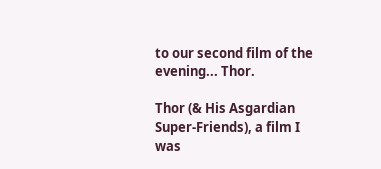to our second film of the evening... Thor.

Thor (& His Asgardian Super-Friends), a film I was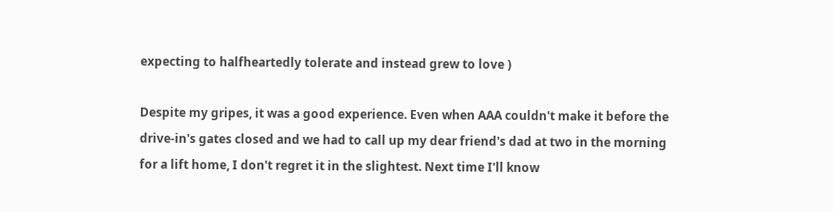expecting to halfheartedly tolerate and instead grew to love )

Despite my gripes, it was a good experience. Even when AAA couldn't make it before the drive-in's gates closed and we had to call up my dear friend's dad at two in the morning for a lift home, I don't regret it in the slightest. Next time I'll know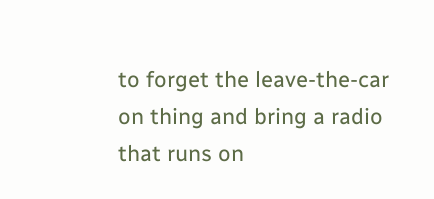to forget the leave-the-car on thing and bring a radio that runs on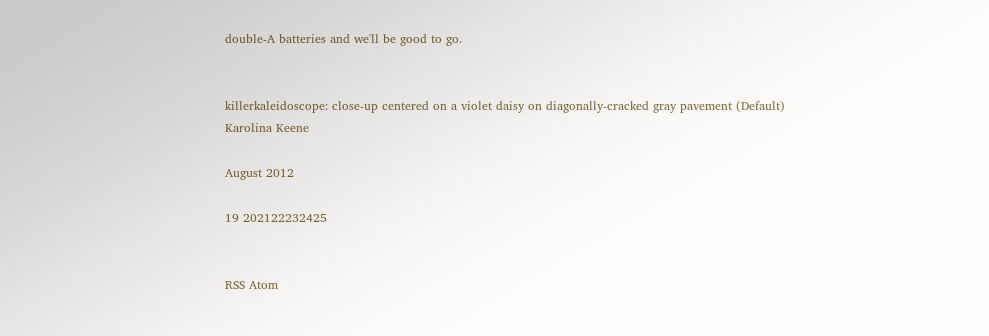double-A batteries and we'll be good to go.


killerkaleidoscope: close-up centered on a violet daisy on diagonally-cracked gray pavement (Default)
Karolina Keene

August 2012

19 202122232425


RSS Atom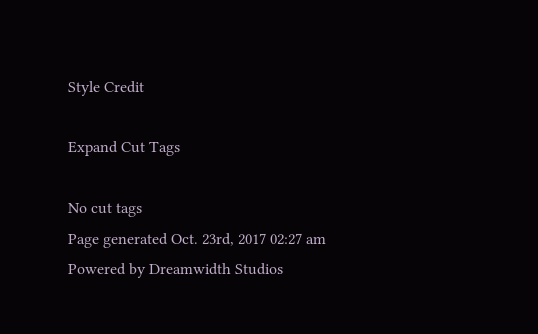Style Credit

Expand Cut Tags

No cut tags
Page generated Oct. 23rd, 2017 02:27 am
Powered by Dreamwidth Studios